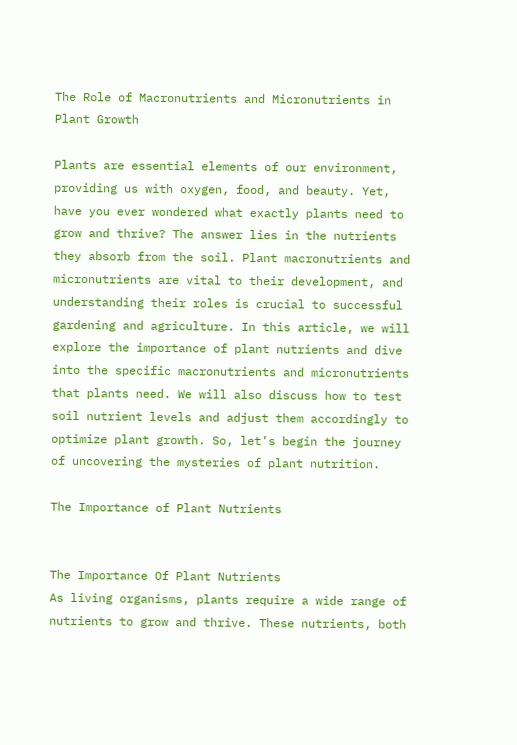The Role of Macronutrients and Micronutrients in Plant Growth

Plants are essential elements of our environment, providing us with oxygen, food, and beauty. Yet, have you ever wondered what exactly plants need to grow and thrive? The answer lies in the nutrients they absorb from the soil. Plant macronutrients and micronutrients are vital to their development, and understanding their roles is crucial to successful gardening and agriculture. In this article, we will explore the importance of plant nutrients and dive into the specific macronutrients and micronutrients that plants need. We will also discuss how to test soil nutrient levels and adjust them accordingly to optimize plant growth. So, let’s begin the journey of uncovering the mysteries of plant nutrition.

The Importance of Plant Nutrients


The Importance Of Plant Nutrients
As living organisms, plants require a wide range of nutrients to grow and thrive. These nutrients, both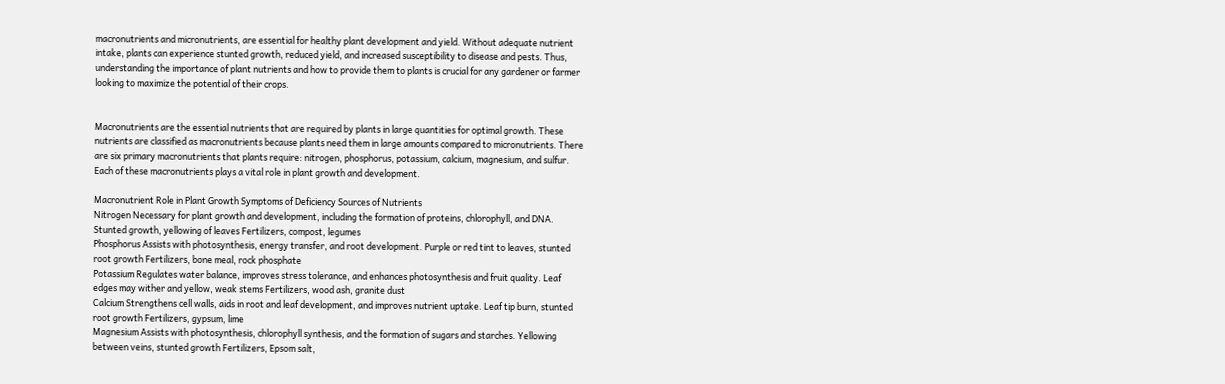macronutrients and micronutrients, are essential for healthy plant development and yield. Without adequate nutrient intake, plants can experience stunted growth, reduced yield, and increased susceptibility to disease and pests. Thus, understanding the importance of plant nutrients and how to provide them to plants is crucial for any gardener or farmer looking to maximize the potential of their crops.


Macronutrients are the essential nutrients that are required by plants in large quantities for optimal growth. These nutrients are classified as macronutrients because plants need them in large amounts compared to micronutrients. There are six primary macronutrients that plants require: nitrogen, phosphorus, potassium, calcium, magnesium, and sulfur. Each of these macronutrients plays a vital role in plant growth and development.

Macronutrient Role in Plant Growth Symptoms of Deficiency Sources of Nutrients
Nitrogen Necessary for plant growth and development, including the formation of proteins, chlorophyll, and DNA. Stunted growth, yellowing of leaves Fertilizers, compost, legumes
Phosphorus Assists with photosynthesis, energy transfer, and root development. Purple or red tint to leaves, stunted root growth Fertilizers, bone meal, rock phosphate
Potassium Regulates water balance, improves stress tolerance, and enhances photosynthesis and fruit quality. Leaf edges may wither and yellow, weak stems Fertilizers, wood ash, granite dust
Calcium Strengthens cell walls, aids in root and leaf development, and improves nutrient uptake. Leaf tip burn, stunted root growth Fertilizers, gypsum, lime
Magnesium Assists with photosynthesis, chlorophyll synthesis, and the formation of sugars and starches. Yellowing between veins, stunted growth Fertilizers, Epsom salt,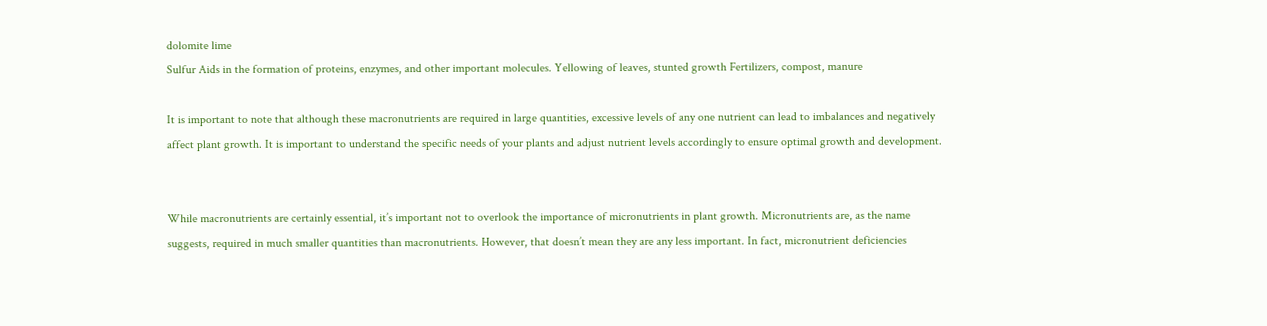dolomite lime
Sulfur Aids in the formation of proteins, enzymes, and other important molecules. Yellowing of leaves, stunted growth Fertilizers, compost, manure

It is important to note that although these macronutrients are required in large quantities, excessive levels of any one nutrient can lead to imbalances and negatively affect plant growth. It is important to understand the specific needs of your plants and adjust nutrient levels accordingly to ensure optimal growth and development.


While macronutrients are certainly essential, it’s important not to overlook the importance of micronutrients in plant growth. Micronutrients are, as the name suggests, required in much smaller quantities than macronutrients. However, that doesn’t mean they are any less important. In fact, micronutrient deficiencies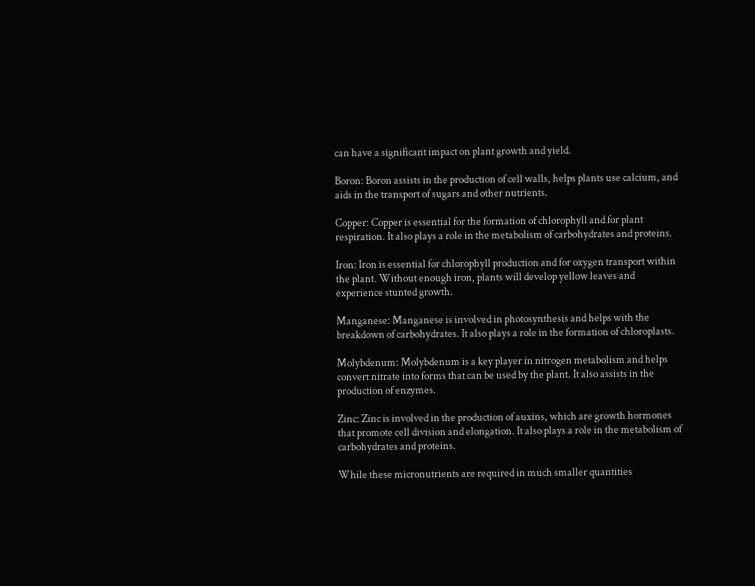can have a significant impact on plant growth and yield.

Boron: Boron assists in the production of cell walls, helps plants use calcium, and aids in the transport of sugars and other nutrients.

Copper: Copper is essential for the formation of chlorophyll and for plant respiration. It also plays a role in the metabolism of carbohydrates and proteins.

Iron: Iron is essential for chlorophyll production and for oxygen transport within the plant. Without enough iron, plants will develop yellow leaves and experience stunted growth.

Manganese: Manganese is involved in photosynthesis and helps with the breakdown of carbohydrates. It also plays a role in the formation of chloroplasts.

Molybdenum: Molybdenum is a key player in nitrogen metabolism and helps convert nitrate into forms that can be used by the plant. It also assists in the production of enzymes.

Zinc: Zinc is involved in the production of auxins, which are growth hormones that promote cell division and elongation. It also plays a role in the metabolism of carbohydrates and proteins.

While these micronutrients are required in much smaller quantities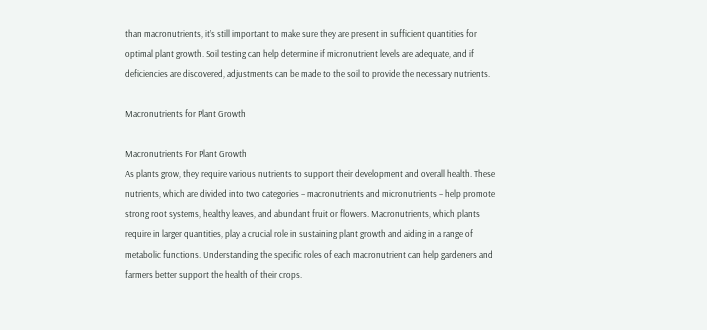than macronutrients, it’s still important to make sure they are present in sufficient quantities for optimal plant growth. Soil testing can help determine if micronutrient levels are adequate, and if deficiencies are discovered, adjustments can be made to the soil to provide the necessary nutrients.

Macronutrients for Plant Growth

Macronutrients For Plant Growth
As plants grow, they require various nutrients to support their development and overall health. These nutrients, which are divided into two categories – macronutrients and micronutrients – help promote strong root systems, healthy leaves, and abundant fruit or flowers. Macronutrients, which plants require in larger quantities, play a crucial role in sustaining plant growth and aiding in a range of metabolic functions. Understanding the specific roles of each macronutrient can help gardeners and farmers better support the health of their crops.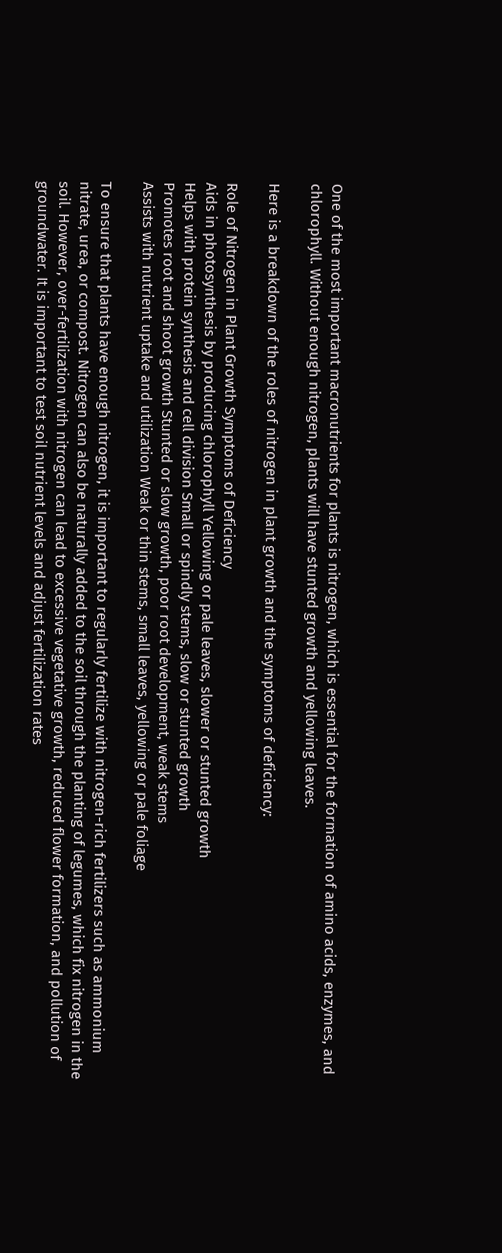One of the most important macronutrients for plants is nitrogen, which is essential for the formation of amino acids, enzymes, and chlorophyll. Without enough nitrogen, plants will have stunted growth and yellowing leaves.

Here is a breakdown of the roles of nitrogen in plant growth and the symptoms of deficiency:

Role of Nitrogen in Plant Growth Symptoms of Deficiency
Aids in photosynthesis by producing chlorophyll Yellowing or pale leaves, slower or stunted growth
Helps with protein synthesis and cell division Small or spindly stems, slow or stunted growth
Promotes root and shoot growth Stunted or slow growth, poor root development, weak stems
Assists with nutrient uptake and utilization Weak or thin stems, small leaves, yellowing or pale foliage

To ensure that plants have enough nitrogen, it is important to regularly fertilize with nitrogen-rich fertilizers such as ammonium nitrate, urea, or compost. Nitrogen can also be naturally added to the soil through the planting of legumes, which fix nitrogen in the soil. However, over-fertilization with nitrogen can lead to excessive vegetative growth, reduced flower formation, and pollution of groundwater. It is important to test soil nutrient levels and adjust fertilization rates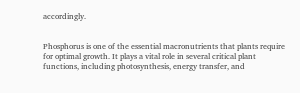accordingly.


Phosphorus is one of the essential macronutrients that plants require for optimal growth. It plays a vital role in several critical plant functions, including photosynthesis, energy transfer, and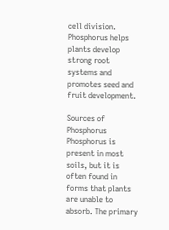cell division. Phosphorus helps plants develop strong root systems and promotes seed and fruit development.

Sources of Phosphorus
Phosphorus is present in most soils, but it is often found in forms that plants are unable to absorb. The primary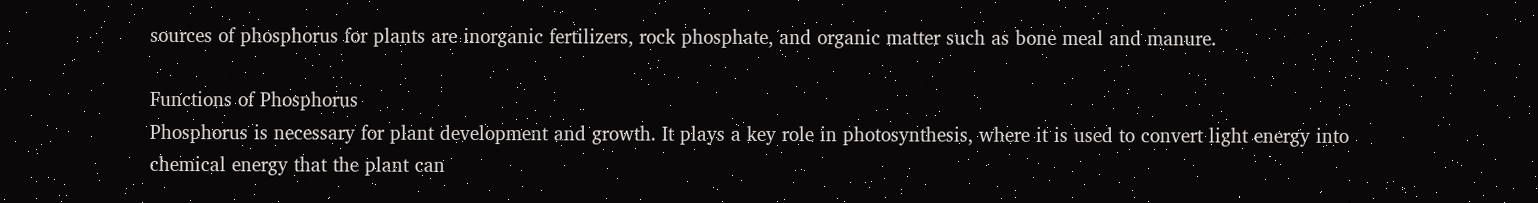sources of phosphorus for plants are inorganic fertilizers, rock phosphate, and organic matter such as bone meal and manure.

Functions of Phosphorus
Phosphorus is necessary for plant development and growth. It plays a key role in photosynthesis, where it is used to convert light energy into chemical energy that the plant can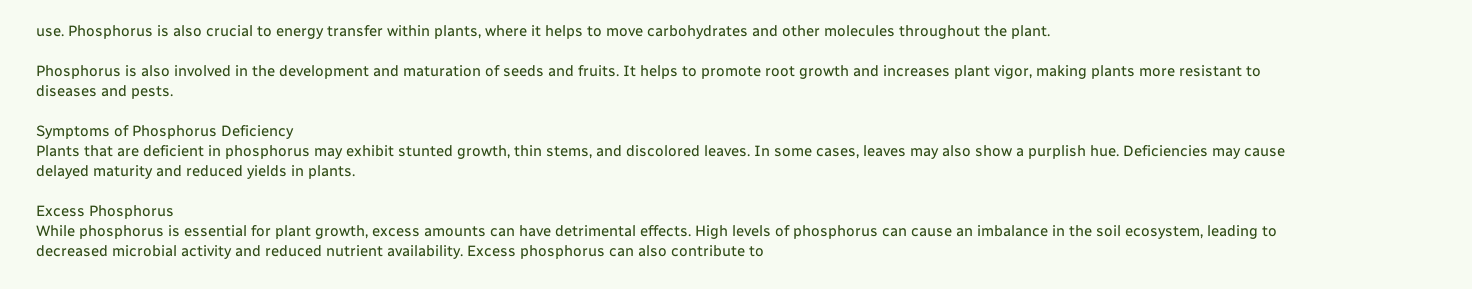use. Phosphorus is also crucial to energy transfer within plants, where it helps to move carbohydrates and other molecules throughout the plant.

Phosphorus is also involved in the development and maturation of seeds and fruits. It helps to promote root growth and increases plant vigor, making plants more resistant to diseases and pests.

Symptoms of Phosphorus Deficiency
Plants that are deficient in phosphorus may exhibit stunted growth, thin stems, and discolored leaves. In some cases, leaves may also show a purplish hue. Deficiencies may cause delayed maturity and reduced yields in plants.

Excess Phosphorus
While phosphorus is essential for plant growth, excess amounts can have detrimental effects. High levels of phosphorus can cause an imbalance in the soil ecosystem, leading to decreased microbial activity and reduced nutrient availability. Excess phosphorus can also contribute to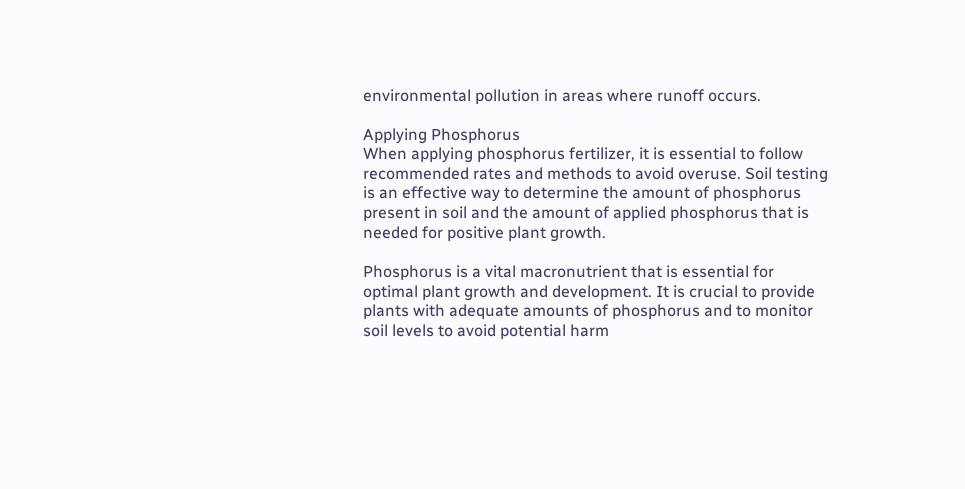environmental pollution in areas where runoff occurs.

Applying Phosphorus
When applying phosphorus fertilizer, it is essential to follow recommended rates and methods to avoid overuse. Soil testing is an effective way to determine the amount of phosphorus present in soil and the amount of applied phosphorus that is needed for positive plant growth.

Phosphorus is a vital macronutrient that is essential for optimal plant growth and development. It is crucial to provide plants with adequate amounts of phosphorus and to monitor soil levels to avoid potential harm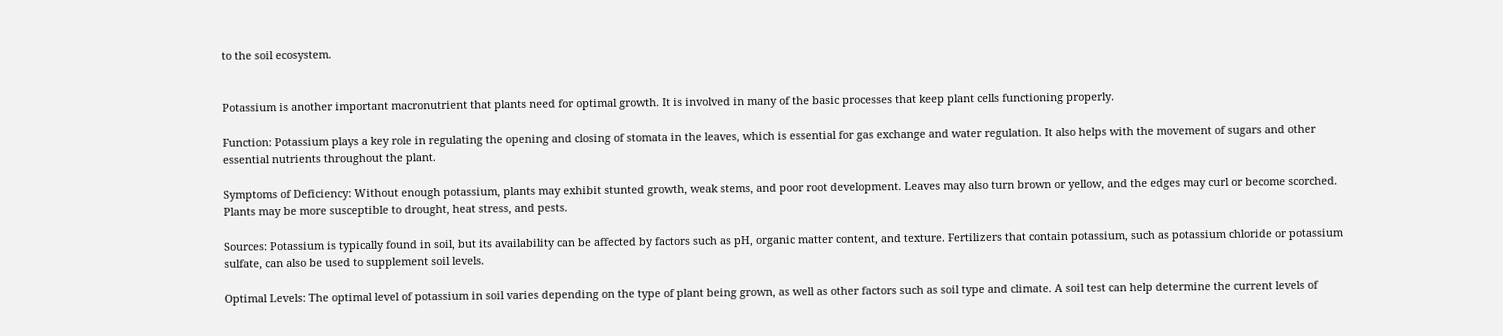to the soil ecosystem.


Potassium is another important macronutrient that plants need for optimal growth. It is involved in many of the basic processes that keep plant cells functioning properly.

Function: Potassium plays a key role in regulating the opening and closing of stomata in the leaves, which is essential for gas exchange and water regulation. It also helps with the movement of sugars and other essential nutrients throughout the plant.

Symptoms of Deficiency: Without enough potassium, plants may exhibit stunted growth, weak stems, and poor root development. Leaves may also turn brown or yellow, and the edges may curl or become scorched. Plants may be more susceptible to drought, heat stress, and pests.

Sources: Potassium is typically found in soil, but its availability can be affected by factors such as pH, organic matter content, and texture. Fertilizers that contain potassium, such as potassium chloride or potassium sulfate, can also be used to supplement soil levels.

Optimal Levels: The optimal level of potassium in soil varies depending on the type of plant being grown, as well as other factors such as soil type and climate. A soil test can help determine the current levels of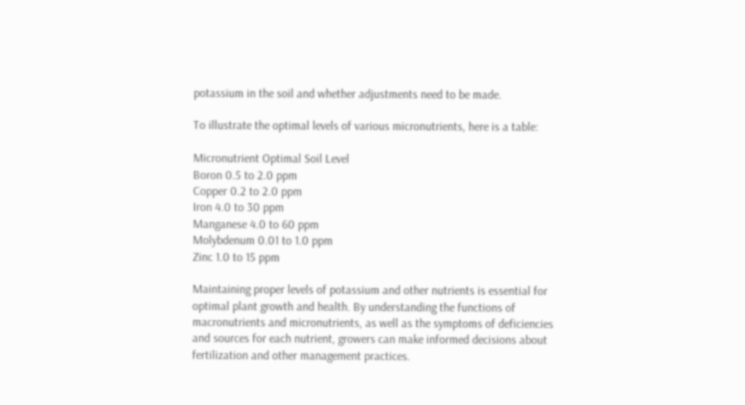potassium in the soil and whether adjustments need to be made.

To illustrate the optimal levels of various micronutrients, here is a table:

Micronutrient Optimal Soil Level
Boron 0.5 to 2.0 ppm
Copper 0.2 to 2.0 ppm
Iron 4.0 to 30 ppm
Manganese 4.0 to 60 ppm
Molybdenum 0.01 to 1.0 ppm
Zinc 1.0 to 15 ppm

Maintaining proper levels of potassium and other nutrients is essential for optimal plant growth and health. By understanding the functions of macronutrients and micronutrients, as well as the symptoms of deficiencies and sources for each nutrient, growers can make informed decisions about fertilization and other management practices.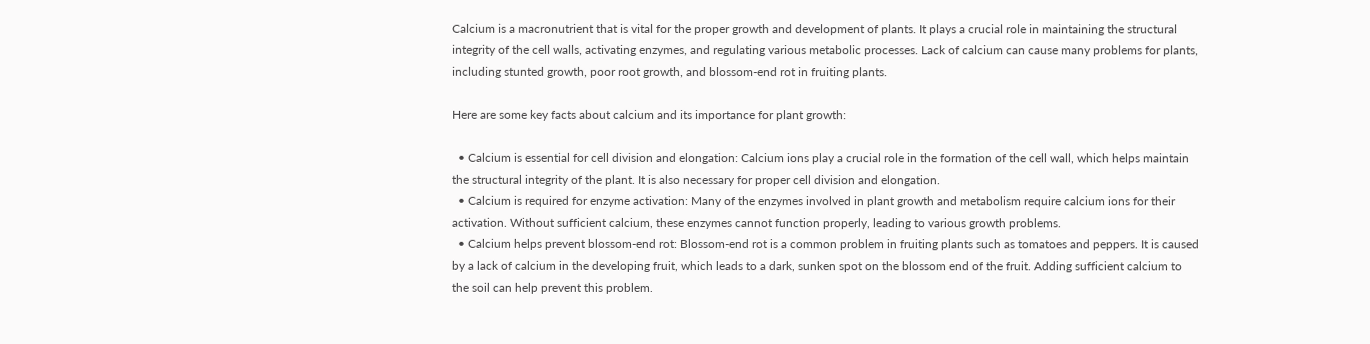Calcium is a macronutrient that is vital for the proper growth and development of plants. It plays a crucial role in maintaining the structural integrity of the cell walls, activating enzymes, and regulating various metabolic processes. Lack of calcium can cause many problems for plants, including stunted growth, poor root growth, and blossom-end rot in fruiting plants.

Here are some key facts about calcium and its importance for plant growth:

  • Calcium is essential for cell division and elongation: Calcium ions play a crucial role in the formation of the cell wall, which helps maintain the structural integrity of the plant. It is also necessary for proper cell division and elongation.
  • Calcium is required for enzyme activation: Many of the enzymes involved in plant growth and metabolism require calcium ions for their activation. Without sufficient calcium, these enzymes cannot function properly, leading to various growth problems.
  • Calcium helps prevent blossom-end rot: Blossom-end rot is a common problem in fruiting plants such as tomatoes and peppers. It is caused by a lack of calcium in the developing fruit, which leads to a dark, sunken spot on the blossom end of the fruit. Adding sufficient calcium to the soil can help prevent this problem.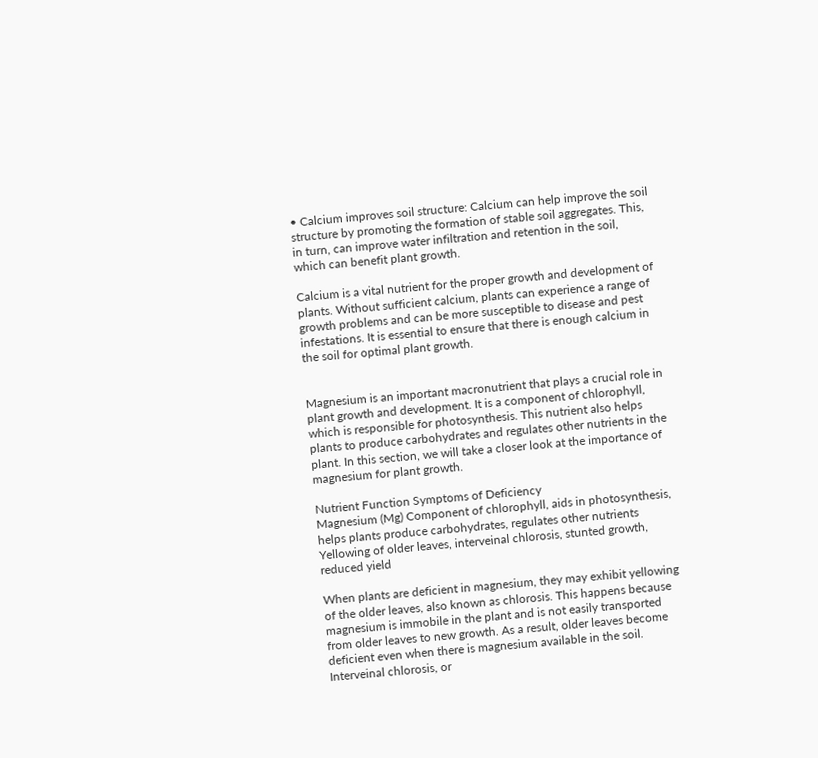• Calcium improves soil structure: Calcium can help improve the soil structure by promoting the formation of stable soil aggregates. This, in turn, can improve water infiltration and retention in the soil, which can benefit plant growth.

Calcium is a vital nutrient for the proper growth and development of plants. Without sufficient calcium, plants can experience a range of growth problems and can be more susceptible to disease and pest infestations. It is essential to ensure that there is enough calcium in the soil for optimal plant growth.


Magnesium is an important macronutrient that plays a crucial role in plant growth and development. It is a component of chlorophyll, which is responsible for photosynthesis. This nutrient also helps plants to produce carbohydrates and regulates other nutrients in the plant. In this section, we will take a closer look at the importance of magnesium for plant growth.

Nutrient Function Symptoms of Deficiency
Magnesium (Mg) Component of chlorophyll, aids in photosynthesis, helps plants produce carbohydrates, regulates other nutrients Yellowing of older leaves, interveinal chlorosis, stunted growth, reduced yield

When plants are deficient in magnesium, they may exhibit yellowing of the older leaves, also known as chlorosis. This happens because magnesium is immobile in the plant and is not easily transported from older leaves to new growth. As a result, older leaves become deficient even when there is magnesium available in the soil. Interveinal chlorosis, or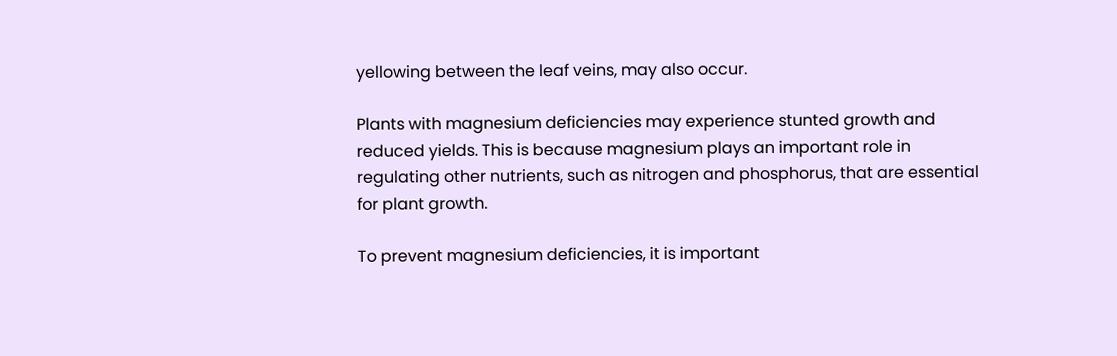yellowing between the leaf veins, may also occur.

Plants with magnesium deficiencies may experience stunted growth and reduced yields. This is because magnesium plays an important role in regulating other nutrients, such as nitrogen and phosphorus, that are essential for plant growth.

To prevent magnesium deficiencies, it is important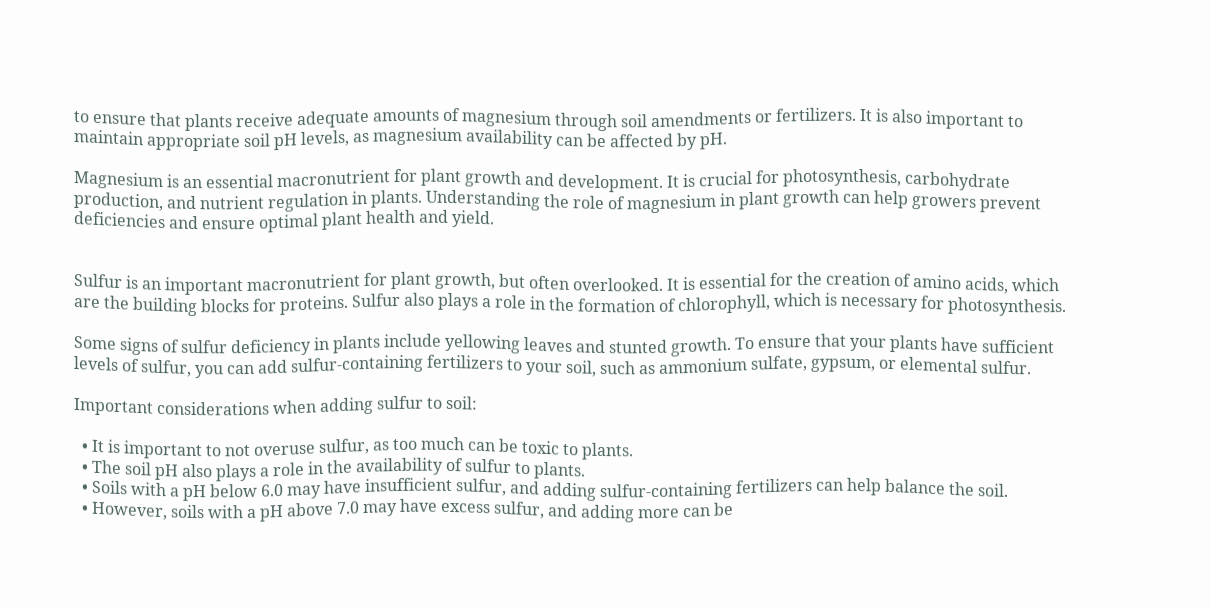to ensure that plants receive adequate amounts of magnesium through soil amendments or fertilizers. It is also important to maintain appropriate soil pH levels, as magnesium availability can be affected by pH.

Magnesium is an essential macronutrient for plant growth and development. It is crucial for photosynthesis, carbohydrate production, and nutrient regulation in plants. Understanding the role of magnesium in plant growth can help growers prevent deficiencies and ensure optimal plant health and yield.


Sulfur is an important macronutrient for plant growth, but often overlooked. It is essential for the creation of amino acids, which are the building blocks for proteins. Sulfur also plays a role in the formation of chlorophyll, which is necessary for photosynthesis.

Some signs of sulfur deficiency in plants include yellowing leaves and stunted growth. To ensure that your plants have sufficient levels of sulfur, you can add sulfur-containing fertilizers to your soil, such as ammonium sulfate, gypsum, or elemental sulfur.

Important considerations when adding sulfur to soil:

  • It is important to not overuse sulfur, as too much can be toxic to plants.
  • The soil pH also plays a role in the availability of sulfur to plants.
  • Soils with a pH below 6.0 may have insufficient sulfur, and adding sulfur-containing fertilizers can help balance the soil.
  • However, soils with a pH above 7.0 may have excess sulfur, and adding more can be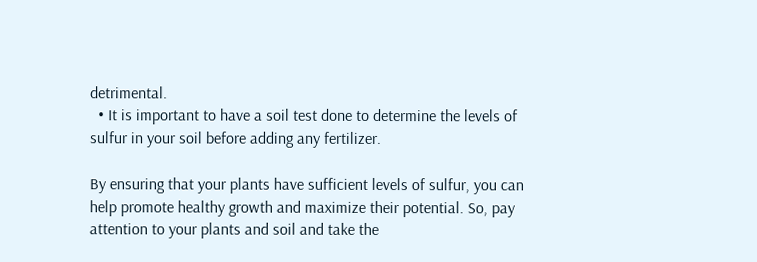detrimental.
  • It is important to have a soil test done to determine the levels of sulfur in your soil before adding any fertilizer.

By ensuring that your plants have sufficient levels of sulfur, you can help promote healthy growth and maximize their potential. So, pay attention to your plants and soil and take the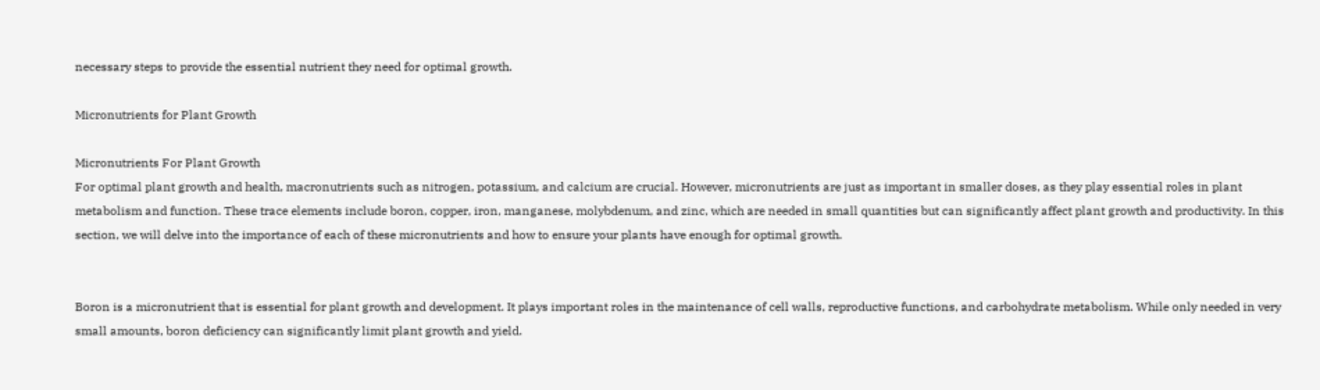necessary steps to provide the essential nutrient they need for optimal growth.

Micronutrients for Plant Growth

Micronutrients For Plant Growth
For optimal plant growth and health, macronutrients such as nitrogen, potassium, and calcium are crucial. However, micronutrients are just as important in smaller doses, as they play essential roles in plant metabolism and function. These trace elements include boron, copper, iron, manganese, molybdenum, and zinc, which are needed in small quantities but can significantly affect plant growth and productivity. In this section, we will delve into the importance of each of these micronutrients and how to ensure your plants have enough for optimal growth.


Boron is a micronutrient that is essential for plant growth and development. It plays important roles in the maintenance of cell walls, reproductive functions, and carbohydrate metabolism. While only needed in very small amounts, boron deficiency can significantly limit plant growth and yield.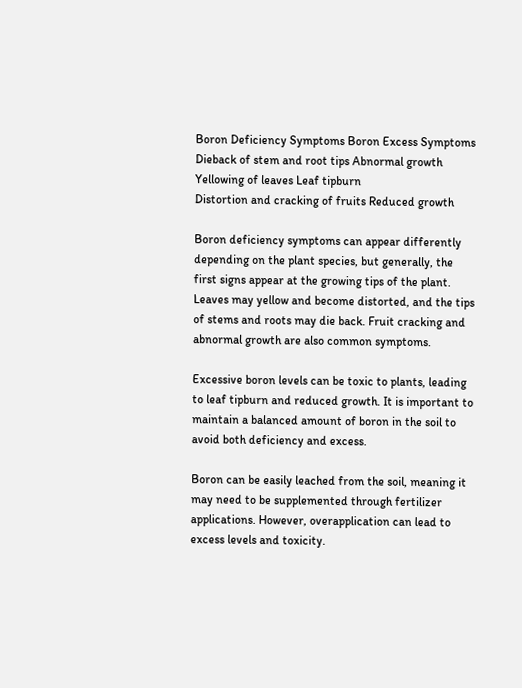Boron Deficiency Symptoms Boron Excess Symptoms
Dieback of stem and root tips Abnormal growth
Yellowing of leaves Leaf tipburn
Distortion and cracking of fruits Reduced growth

Boron deficiency symptoms can appear differently depending on the plant species, but generally, the first signs appear at the growing tips of the plant. Leaves may yellow and become distorted, and the tips of stems and roots may die back. Fruit cracking and abnormal growth are also common symptoms.

Excessive boron levels can be toxic to plants, leading to leaf tipburn and reduced growth. It is important to maintain a balanced amount of boron in the soil to avoid both deficiency and excess.

Boron can be easily leached from the soil, meaning it may need to be supplemented through fertilizer applications. However, overapplication can lead to excess levels and toxicity.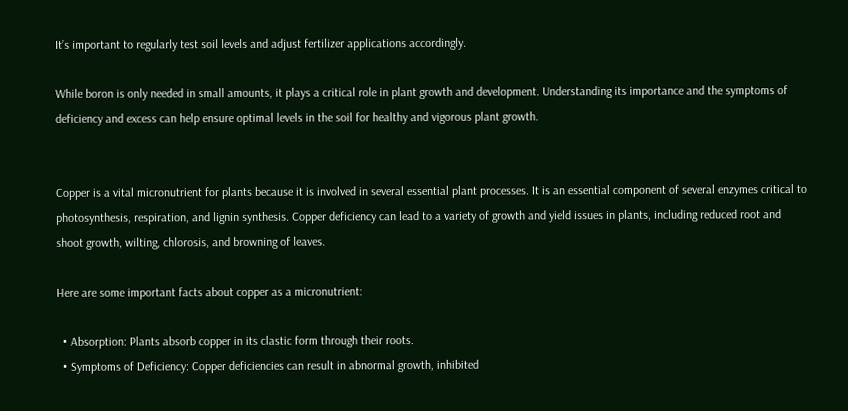It’s important to regularly test soil levels and adjust fertilizer applications accordingly.

While boron is only needed in small amounts, it plays a critical role in plant growth and development. Understanding its importance and the symptoms of deficiency and excess can help ensure optimal levels in the soil for healthy and vigorous plant growth.


Copper is a vital micronutrient for plants because it is involved in several essential plant processes. It is an essential component of several enzymes critical to photosynthesis, respiration, and lignin synthesis. Copper deficiency can lead to a variety of growth and yield issues in plants, including reduced root and shoot growth, wilting, chlorosis, and browning of leaves.

Here are some important facts about copper as a micronutrient:

  • Absorption: Plants absorb copper in its clastic form through their roots.
  • Symptoms of Deficiency: Copper deficiencies can result in abnormal growth, inhibited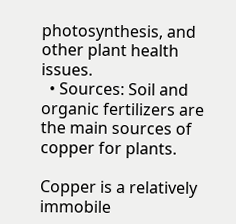photosynthesis, and other plant health issues.
  • Sources: Soil and organic fertilizers are the main sources of copper for plants.

Copper is a relatively immobile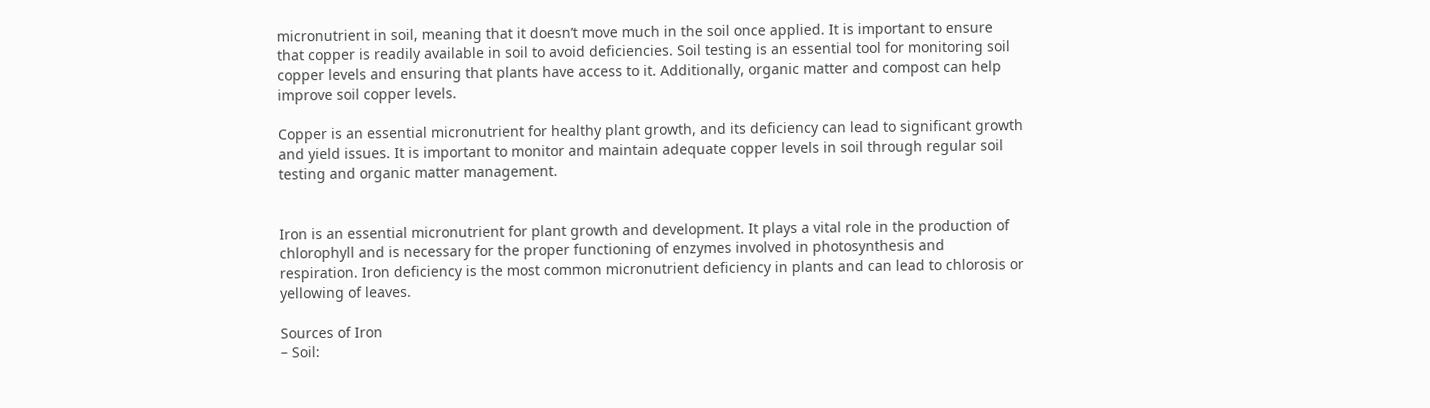micronutrient in soil, meaning that it doesn’t move much in the soil once applied. It is important to ensure that copper is readily available in soil to avoid deficiencies. Soil testing is an essential tool for monitoring soil copper levels and ensuring that plants have access to it. Additionally, organic matter and compost can help improve soil copper levels.

Copper is an essential micronutrient for healthy plant growth, and its deficiency can lead to significant growth and yield issues. It is important to monitor and maintain adequate copper levels in soil through regular soil testing and organic matter management.


Iron is an essential micronutrient for plant growth and development. It plays a vital role in the production of chlorophyll and is necessary for the proper functioning of enzymes involved in photosynthesis and respiration. Iron deficiency is the most common micronutrient deficiency in plants and can lead to chlorosis or yellowing of leaves.

Sources of Iron
– Soil: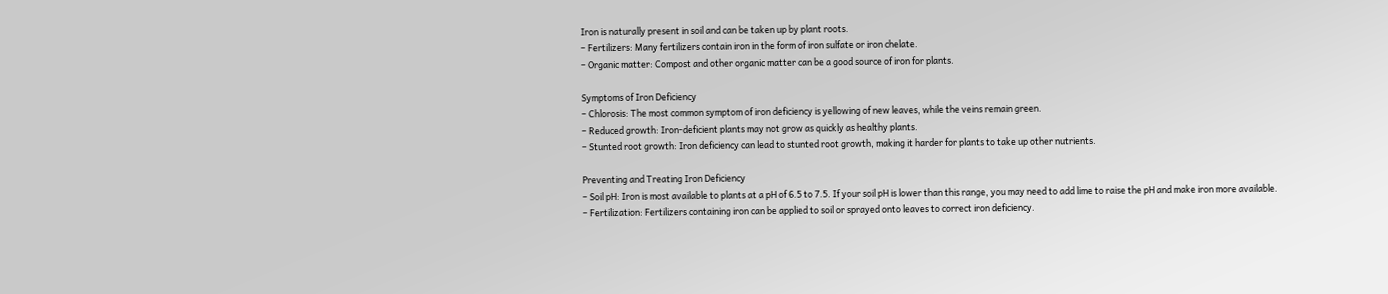Iron is naturally present in soil and can be taken up by plant roots.
– Fertilizers: Many fertilizers contain iron in the form of iron sulfate or iron chelate.
– Organic matter: Compost and other organic matter can be a good source of iron for plants.

Symptoms of Iron Deficiency
– Chlorosis: The most common symptom of iron deficiency is yellowing of new leaves, while the veins remain green.
– Reduced growth: Iron-deficient plants may not grow as quickly as healthy plants.
– Stunted root growth: Iron deficiency can lead to stunted root growth, making it harder for plants to take up other nutrients.

Preventing and Treating Iron Deficiency
– Soil pH: Iron is most available to plants at a pH of 6.5 to 7.5. If your soil pH is lower than this range, you may need to add lime to raise the pH and make iron more available.
– Fertilization: Fertilizers containing iron can be applied to soil or sprayed onto leaves to correct iron deficiency.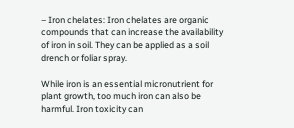– Iron chelates: Iron chelates are organic compounds that can increase the availability of iron in soil. They can be applied as a soil drench or foliar spray.

While iron is an essential micronutrient for plant growth, too much iron can also be harmful. Iron toxicity can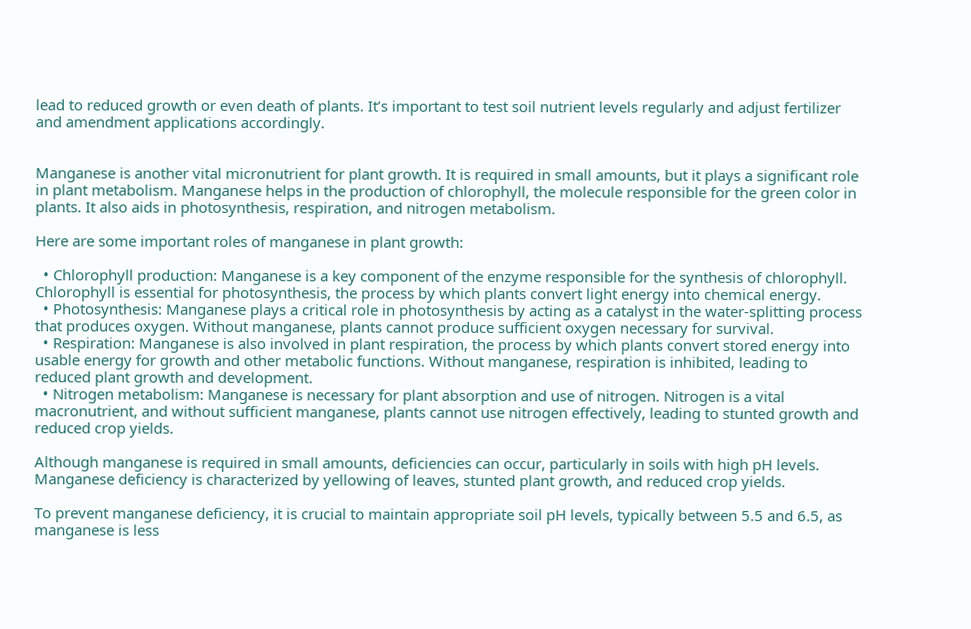lead to reduced growth or even death of plants. It’s important to test soil nutrient levels regularly and adjust fertilizer and amendment applications accordingly.


Manganese is another vital micronutrient for plant growth. It is required in small amounts, but it plays a significant role in plant metabolism. Manganese helps in the production of chlorophyll, the molecule responsible for the green color in plants. It also aids in photosynthesis, respiration, and nitrogen metabolism.

Here are some important roles of manganese in plant growth:

  • Chlorophyll production: Manganese is a key component of the enzyme responsible for the synthesis of chlorophyll. Chlorophyll is essential for photosynthesis, the process by which plants convert light energy into chemical energy.
  • Photosynthesis: Manganese plays a critical role in photosynthesis by acting as a catalyst in the water-splitting process that produces oxygen. Without manganese, plants cannot produce sufficient oxygen necessary for survival.
  • Respiration: Manganese is also involved in plant respiration, the process by which plants convert stored energy into usable energy for growth and other metabolic functions. Without manganese, respiration is inhibited, leading to reduced plant growth and development.
  • Nitrogen metabolism: Manganese is necessary for plant absorption and use of nitrogen. Nitrogen is a vital macronutrient, and without sufficient manganese, plants cannot use nitrogen effectively, leading to stunted growth and reduced crop yields.

Although manganese is required in small amounts, deficiencies can occur, particularly in soils with high pH levels. Manganese deficiency is characterized by yellowing of leaves, stunted plant growth, and reduced crop yields.

To prevent manganese deficiency, it is crucial to maintain appropriate soil pH levels, typically between 5.5 and 6.5, as manganese is less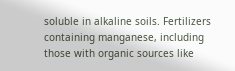soluble in alkaline soils. Fertilizers containing manganese, including those with organic sources like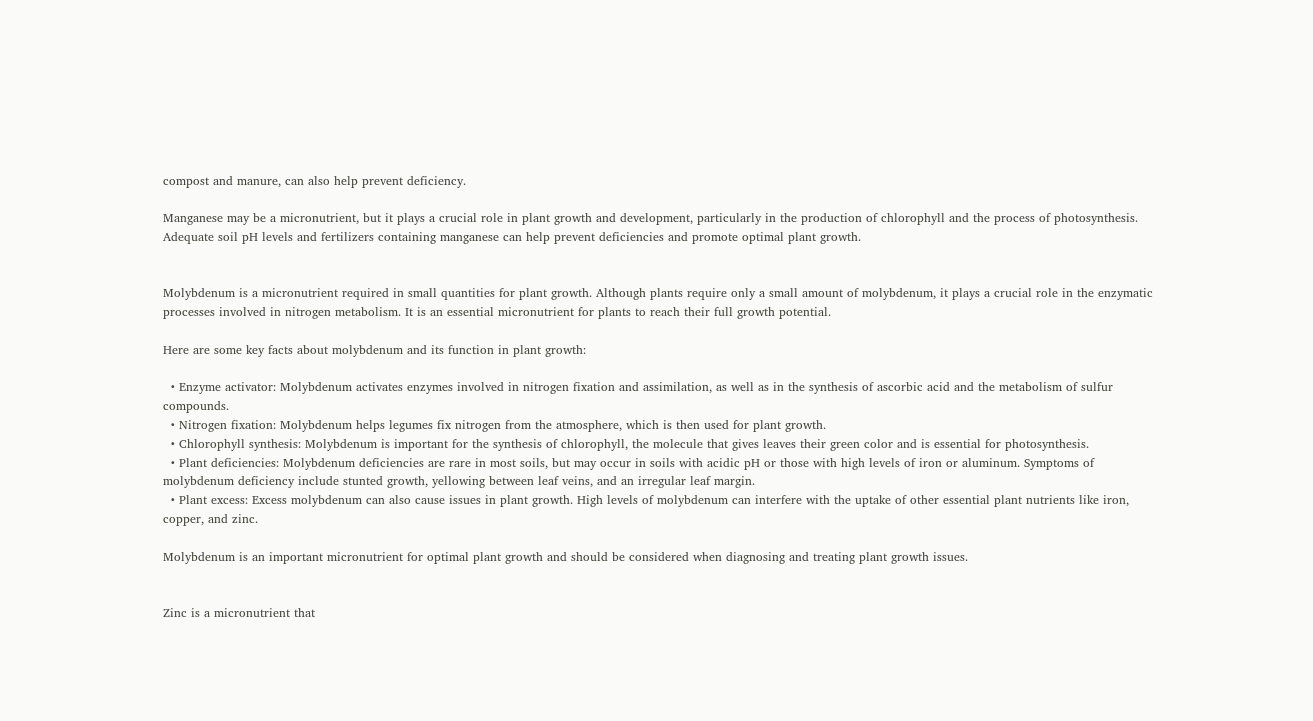compost and manure, can also help prevent deficiency.

Manganese may be a micronutrient, but it plays a crucial role in plant growth and development, particularly in the production of chlorophyll and the process of photosynthesis. Adequate soil pH levels and fertilizers containing manganese can help prevent deficiencies and promote optimal plant growth.


Molybdenum is a micronutrient required in small quantities for plant growth. Although plants require only a small amount of molybdenum, it plays a crucial role in the enzymatic processes involved in nitrogen metabolism. It is an essential micronutrient for plants to reach their full growth potential.

Here are some key facts about molybdenum and its function in plant growth:

  • Enzyme activator: Molybdenum activates enzymes involved in nitrogen fixation and assimilation, as well as in the synthesis of ascorbic acid and the metabolism of sulfur compounds.
  • Nitrogen fixation: Molybdenum helps legumes fix nitrogen from the atmosphere, which is then used for plant growth.
  • Chlorophyll synthesis: Molybdenum is important for the synthesis of chlorophyll, the molecule that gives leaves their green color and is essential for photosynthesis.
  • Plant deficiencies: Molybdenum deficiencies are rare in most soils, but may occur in soils with acidic pH or those with high levels of iron or aluminum. Symptoms of molybdenum deficiency include stunted growth, yellowing between leaf veins, and an irregular leaf margin.
  • Plant excess: Excess molybdenum can also cause issues in plant growth. High levels of molybdenum can interfere with the uptake of other essential plant nutrients like iron, copper, and zinc.

Molybdenum is an important micronutrient for optimal plant growth and should be considered when diagnosing and treating plant growth issues.


Zinc is a micronutrient that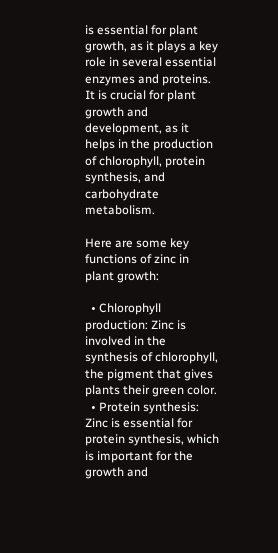is essential for plant growth, as it plays a key role in several essential enzymes and proteins. It is crucial for plant growth and development, as it helps in the production of chlorophyll, protein synthesis, and carbohydrate metabolism.

Here are some key functions of zinc in plant growth:

  • Chlorophyll production: Zinc is involved in the synthesis of chlorophyll, the pigment that gives plants their green color.
  • Protein synthesis: Zinc is essential for protein synthesis, which is important for the growth and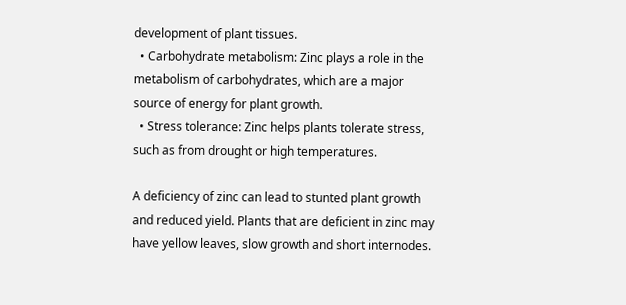development of plant tissues.
  • Carbohydrate metabolism: Zinc plays a role in the metabolism of carbohydrates, which are a major source of energy for plant growth.
  • Stress tolerance: Zinc helps plants tolerate stress, such as from drought or high temperatures.

A deficiency of zinc can lead to stunted plant growth and reduced yield. Plants that are deficient in zinc may have yellow leaves, slow growth and short internodes.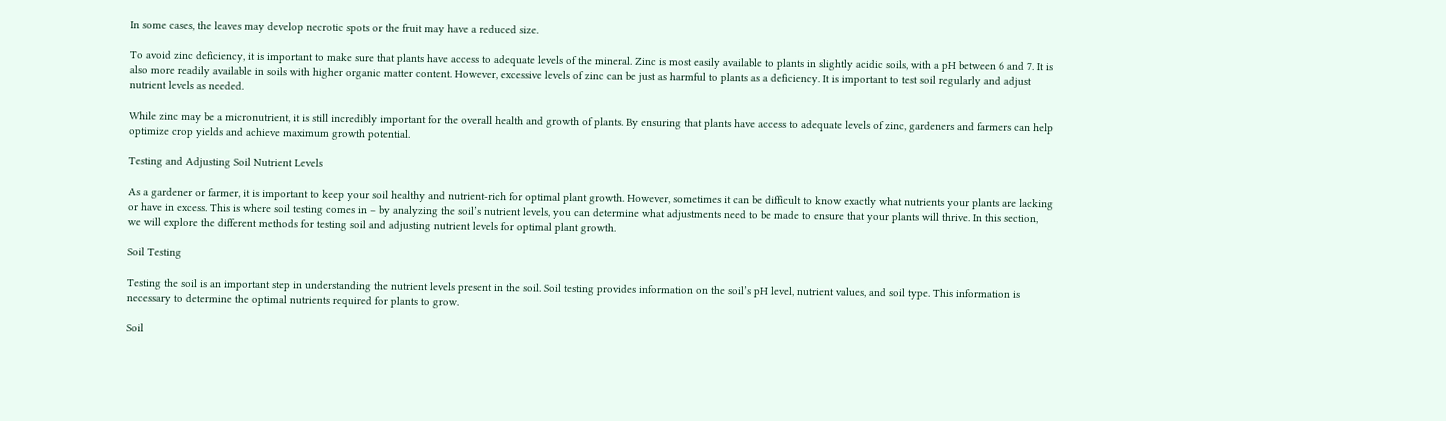In some cases, the leaves may develop necrotic spots or the fruit may have a reduced size.

To avoid zinc deficiency, it is important to make sure that plants have access to adequate levels of the mineral. Zinc is most easily available to plants in slightly acidic soils, with a pH between 6 and 7. It is also more readily available in soils with higher organic matter content. However, excessive levels of zinc can be just as harmful to plants as a deficiency. It is important to test soil regularly and adjust nutrient levels as needed.

While zinc may be a micronutrient, it is still incredibly important for the overall health and growth of plants. By ensuring that plants have access to adequate levels of zinc, gardeners and farmers can help optimize crop yields and achieve maximum growth potential.

Testing and Adjusting Soil Nutrient Levels

As a gardener or farmer, it is important to keep your soil healthy and nutrient-rich for optimal plant growth. However, sometimes it can be difficult to know exactly what nutrients your plants are lacking or have in excess. This is where soil testing comes in – by analyzing the soil’s nutrient levels, you can determine what adjustments need to be made to ensure that your plants will thrive. In this section, we will explore the different methods for testing soil and adjusting nutrient levels for optimal plant growth.

Soil Testing

Testing the soil is an important step in understanding the nutrient levels present in the soil. Soil testing provides information on the soil’s pH level, nutrient values, and soil type. This information is necessary to determine the optimal nutrients required for plants to grow.

Soil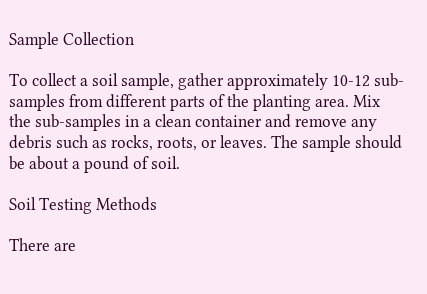Sample Collection

To collect a soil sample, gather approximately 10-12 sub-samples from different parts of the planting area. Mix the sub-samples in a clean container and remove any debris such as rocks, roots, or leaves. The sample should be about a pound of soil.

Soil Testing Methods

There are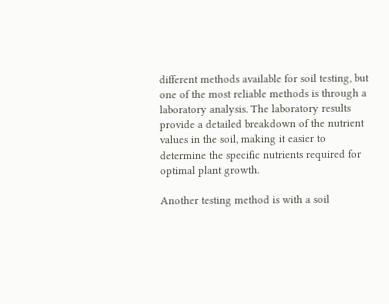different methods available for soil testing, but one of the most reliable methods is through a laboratory analysis. The laboratory results provide a detailed breakdown of the nutrient values in the soil, making it easier to determine the specific nutrients required for optimal plant growth.

Another testing method is with a soil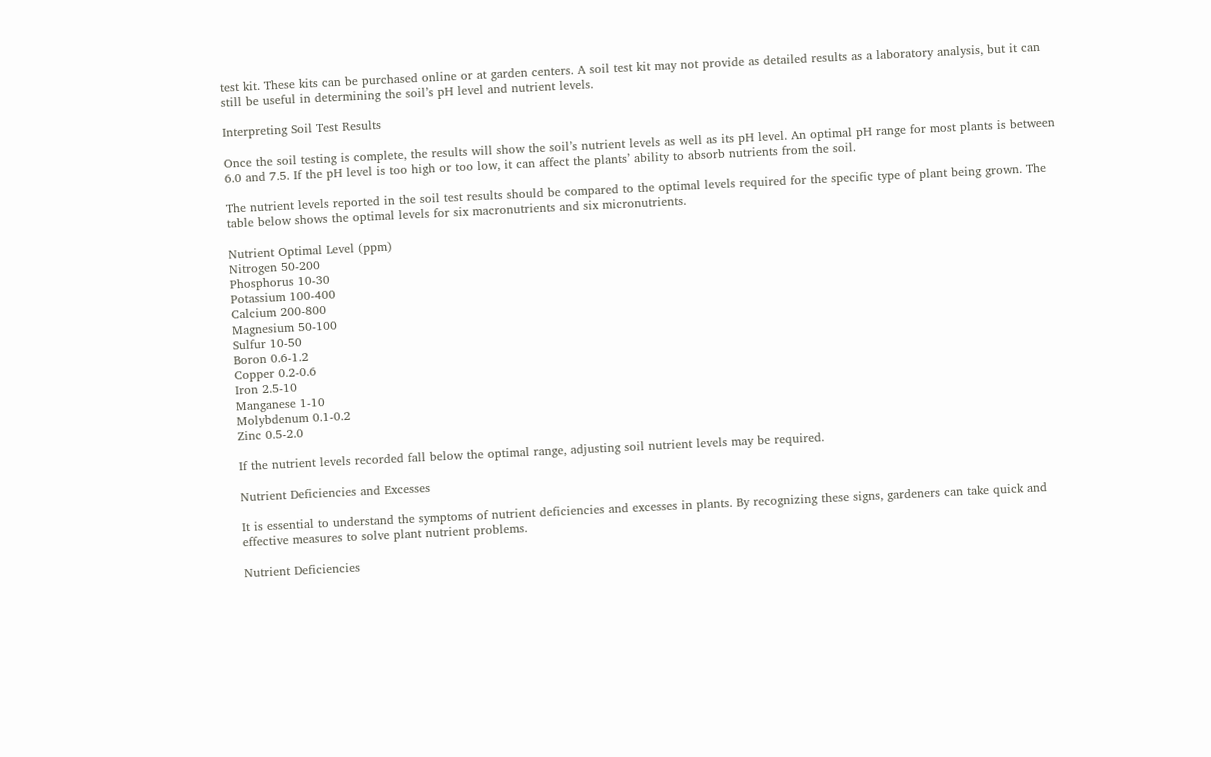test kit. These kits can be purchased online or at garden centers. A soil test kit may not provide as detailed results as a laboratory analysis, but it can still be useful in determining the soil’s pH level and nutrient levels.

Interpreting Soil Test Results

Once the soil testing is complete, the results will show the soil’s nutrient levels as well as its pH level. An optimal pH range for most plants is between 6.0 and 7.5. If the pH level is too high or too low, it can affect the plants’ ability to absorb nutrients from the soil.

The nutrient levels reported in the soil test results should be compared to the optimal levels required for the specific type of plant being grown. The table below shows the optimal levels for six macronutrients and six micronutrients.

Nutrient Optimal Level (ppm)
Nitrogen 50-200
Phosphorus 10-30
Potassium 100-400
Calcium 200-800
Magnesium 50-100
Sulfur 10-50
Boron 0.6-1.2
Copper 0.2-0.6
Iron 2.5-10
Manganese 1-10
Molybdenum 0.1-0.2
Zinc 0.5-2.0

If the nutrient levels recorded fall below the optimal range, adjusting soil nutrient levels may be required.

Nutrient Deficiencies and Excesses

It is essential to understand the symptoms of nutrient deficiencies and excesses in plants. By recognizing these signs, gardeners can take quick and effective measures to solve plant nutrient problems.

Nutrient Deficiencies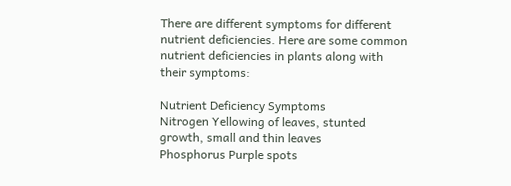There are different symptoms for different nutrient deficiencies. Here are some common nutrient deficiencies in plants along with their symptoms:

Nutrient Deficiency Symptoms
Nitrogen Yellowing of leaves, stunted growth, small and thin leaves
Phosphorus Purple spots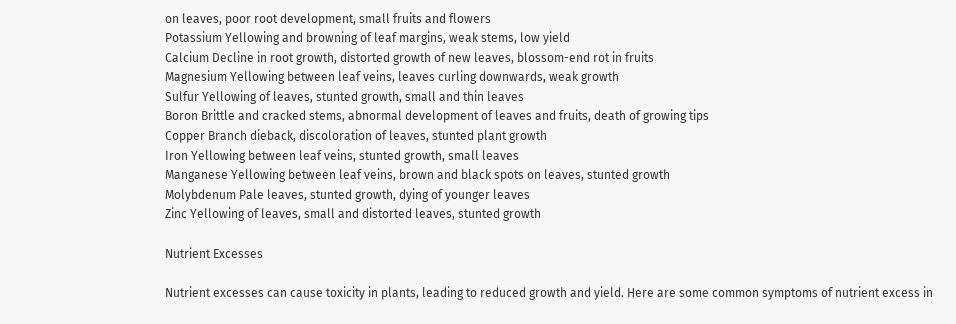on leaves, poor root development, small fruits and flowers
Potassium Yellowing and browning of leaf margins, weak stems, low yield
Calcium Decline in root growth, distorted growth of new leaves, blossom-end rot in fruits
Magnesium Yellowing between leaf veins, leaves curling downwards, weak growth
Sulfur Yellowing of leaves, stunted growth, small and thin leaves
Boron Brittle and cracked stems, abnormal development of leaves and fruits, death of growing tips
Copper Branch dieback, discoloration of leaves, stunted plant growth
Iron Yellowing between leaf veins, stunted growth, small leaves
Manganese Yellowing between leaf veins, brown and black spots on leaves, stunted growth
Molybdenum Pale leaves, stunted growth, dying of younger leaves
Zinc Yellowing of leaves, small and distorted leaves, stunted growth

Nutrient Excesses

Nutrient excesses can cause toxicity in plants, leading to reduced growth and yield. Here are some common symptoms of nutrient excess in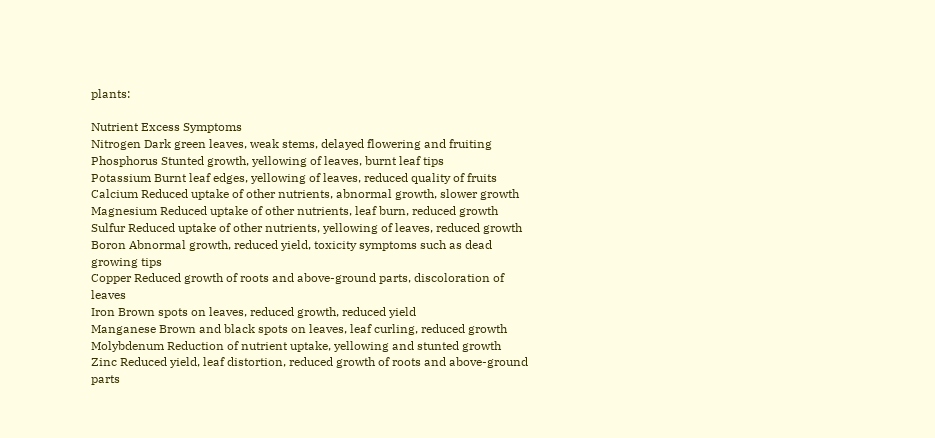plants:

Nutrient Excess Symptoms
Nitrogen Dark green leaves, weak stems, delayed flowering and fruiting
Phosphorus Stunted growth, yellowing of leaves, burnt leaf tips
Potassium Burnt leaf edges, yellowing of leaves, reduced quality of fruits
Calcium Reduced uptake of other nutrients, abnormal growth, slower growth
Magnesium Reduced uptake of other nutrients, leaf burn, reduced growth
Sulfur Reduced uptake of other nutrients, yellowing of leaves, reduced growth
Boron Abnormal growth, reduced yield, toxicity symptoms such as dead growing tips
Copper Reduced growth of roots and above-ground parts, discoloration of leaves
Iron Brown spots on leaves, reduced growth, reduced yield
Manganese Brown and black spots on leaves, leaf curling, reduced growth
Molybdenum Reduction of nutrient uptake, yellowing and stunted growth
Zinc Reduced yield, leaf distortion, reduced growth of roots and above-ground parts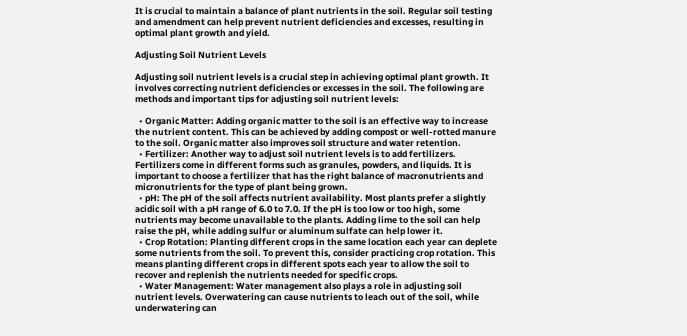It is crucial to maintain a balance of plant nutrients in the soil. Regular soil testing and amendment can help prevent nutrient deficiencies and excesses, resulting in optimal plant growth and yield.

Adjusting Soil Nutrient Levels

Adjusting soil nutrient levels is a crucial step in achieving optimal plant growth. It involves correcting nutrient deficiencies or excesses in the soil. The following are methods and important tips for adjusting soil nutrient levels:

  • Organic Matter: Adding organic matter to the soil is an effective way to increase the nutrient content. This can be achieved by adding compost or well-rotted manure to the soil. Organic matter also improves soil structure and water retention.
  • Fertilizer: Another way to adjust soil nutrient levels is to add fertilizers. Fertilizers come in different forms such as granules, powders, and liquids. It is important to choose a fertilizer that has the right balance of macronutrients and micronutrients for the type of plant being grown.
  • pH: The pH of the soil affects nutrient availability. Most plants prefer a slightly acidic soil with a pH range of 6.0 to 7.0. If the pH is too low or too high, some nutrients may become unavailable to the plants. Adding lime to the soil can help raise the pH, while adding sulfur or aluminum sulfate can help lower it.
  • Crop Rotation: Planting different crops in the same location each year can deplete some nutrients from the soil. To prevent this, consider practicing crop rotation. This means planting different crops in different spots each year to allow the soil to recover and replenish the nutrients needed for specific crops.
  • Water Management: Water management also plays a role in adjusting soil nutrient levels. Overwatering can cause nutrients to leach out of the soil, while underwatering can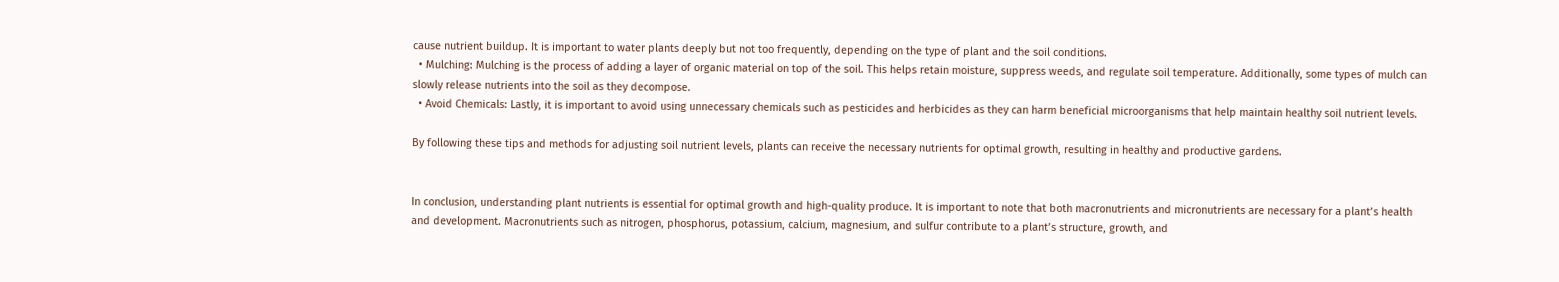cause nutrient buildup. It is important to water plants deeply but not too frequently, depending on the type of plant and the soil conditions.
  • Mulching: Mulching is the process of adding a layer of organic material on top of the soil. This helps retain moisture, suppress weeds, and regulate soil temperature. Additionally, some types of mulch can slowly release nutrients into the soil as they decompose.
  • Avoid Chemicals: Lastly, it is important to avoid using unnecessary chemicals such as pesticides and herbicides as they can harm beneficial microorganisms that help maintain healthy soil nutrient levels.

By following these tips and methods for adjusting soil nutrient levels, plants can receive the necessary nutrients for optimal growth, resulting in healthy and productive gardens.


In conclusion, understanding plant nutrients is essential for optimal growth and high-quality produce. It is important to note that both macronutrients and micronutrients are necessary for a plant’s health and development. Macronutrients such as nitrogen, phosphorus, potassium, calcium, magnesium, and sulfur contribute to a plant’s structure, growth, and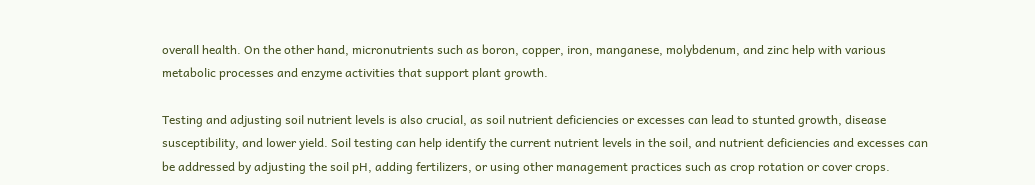overall health. On the other hand, micronutrients such as boron, copper, iron, manganese, molybdenum, and zinc help with various metabolic processes and enzyme activities that support plant growth.

Testing and adjusting soil nutrient levels is also crucial, as soil nutrient deficiencies or excesses can lead to stunted growth, disease susceptibility, and lower yield. Soil testing can help identify the current nutrient levels in the soil, and nutrient deficiencies and excesses can be addressed by adjusting the soil pH, adding fertilizers, or using other management practices such as crop rotation or cover crops.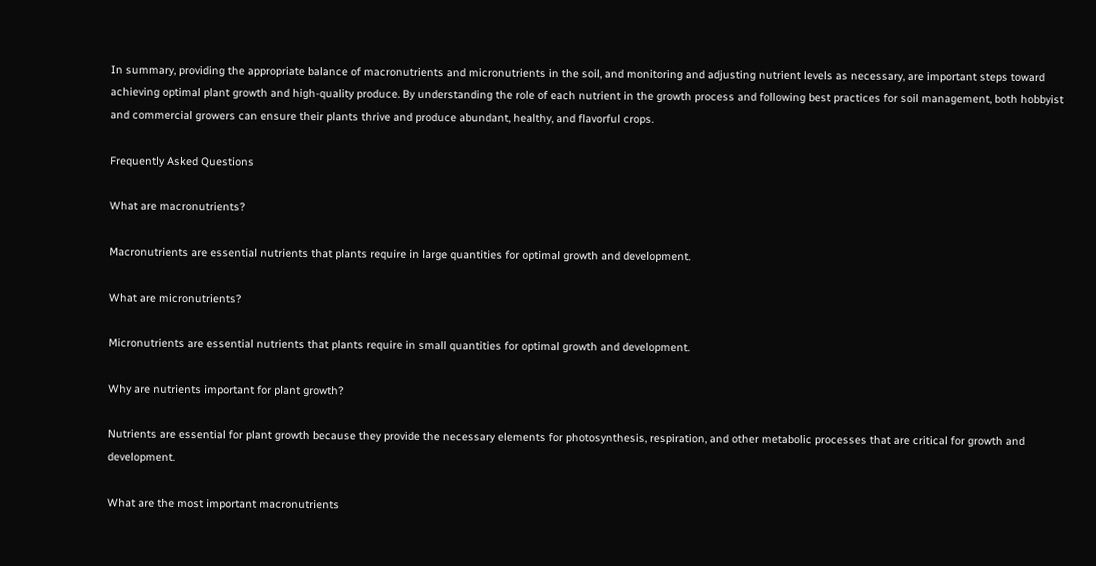In summary, providing the appropriate balance of macronutrients and micronutrients in the soil, and monitoring and adjusting nutrient levels as necessary, are important steps toward achieving optimal plant growth and high-quality produce. By understanding the role of each nutrient in the growth process and following best practices for soil management, both hobbyist and commercial growers can ensure their plants thrive and produce abundant, healthy, and flavorful crops.

Frequently Asked Questions

What are macronutrients?

Macronutrients are essential nutrients that plants require in large quantities for optimal growth and development.

What are micronutrients?

Micronutrients are essential nutrients that plants require in small quantities for optimal growth and development.

Why are nutrients important for plant growth?

Nutrients are essential for plant growth because they provide the necessary elements for photosynthesis, respiration, and other metabolic processes that are critical for growth and development.

What are the most important macronutrients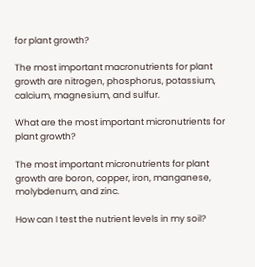for plant growth?

The most important macronutrients for plant growth are nitrogen, phosphorus, potassium, calcium, magnesium, and sulfur.

What are the most important micronutrients for plant growth?

The most important micronutrients for plant growth are boron, copper, iron, manganese, molybdenum, and zinc.

How can I test the nutrient levels in my soil?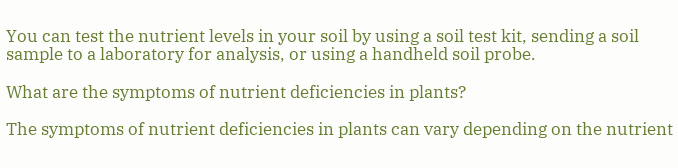You can test the nutrient levels in your soil by using a soil test kit, sending a soil sample to a laboratory for analysis, or using a handheld soil probe.

What are the symptoms of nutrient deficiencies in plants?

The symptoms of nutrient deficiencies in plants can vary depending on the nutrient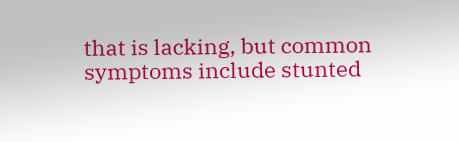that is lacking, but common symptoms include stunted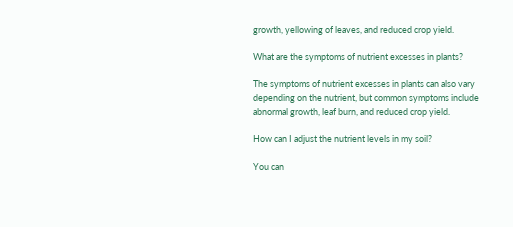growth, yellowing of leaves, and reduced crop yield.

What are the symptoms of nutrient excesses in plants?

The symptoms of nutrient excesses in plants can also vary depending on the nutrient, but common symptoms include abnormal growth, leaf burn, and reduced crop yield.

How can I adjust the nutrient levels in my soil?

You can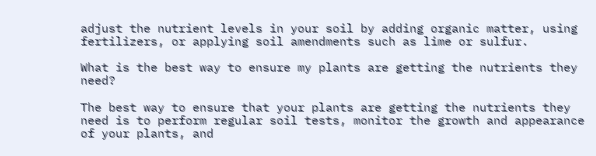adjust the nutrient levels in your soil by adding organic matter, using fertilizers, or applying soil amendments such as lime or sulfur.

What is the best way to ensure my plants are getting the nutrients they need?

The best way to ensure that your plants are getting the nutrients they need is to perform regular soil tests, monitor the growth and appearance of your plants, and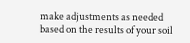make adjustments as needed based on the results of your soil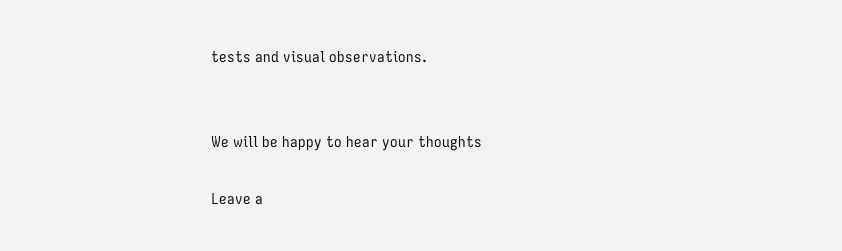tests and visual observations.


We will be happy to hear your thoughts

Leave a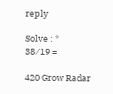reply

Solve : *
38 ⁄ 19 =

420 Grow Radar